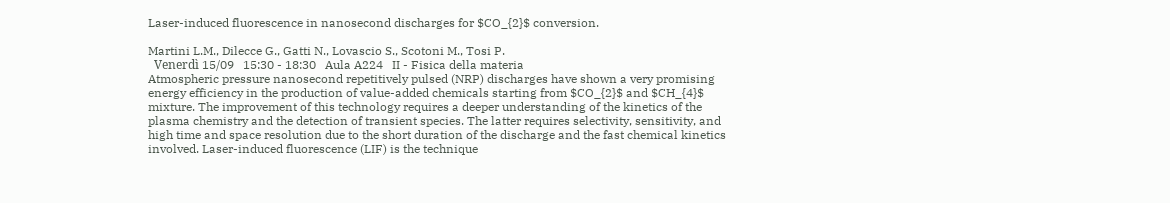Laser-induced fluorescence in nanosecond discharges for $CO_{2}$ conversion.

Martini L.M., Dilecce G., Gatti N., Lovascio S., Scotoni M., Tosi P.
  Venerdì 15/09   15:30 - 18:30   Aula A224   II - Fisica della materia
Atmospheric pressure nanosecond repetitively pulsed (NRP) discharges have shown a very promising energy efficiency in the production of value-added chemicals starting from $CO_{2}$ and $CH_{4}$ mixture. The improvement of this technology requires a deeper understanding of the kinetics of the plasma chemistry and the detection of transient species. The latter requires selectivity, sensitivity, and high time and space resolution due to the short duration of the discharge and the fast chemical kinetics involved. Laser-induced fluorescence (LIF) is the technique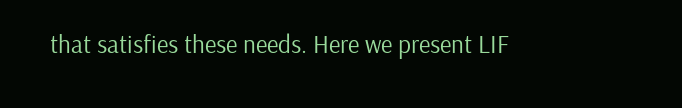that satisfies these needs. Here we present LIF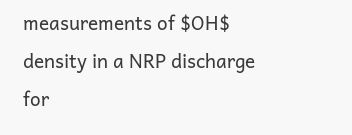measurements of $OH$ density in a NRP discharge for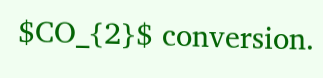$CO_{2}$ conversion.